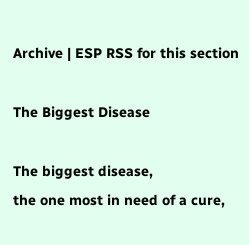Archive | ESP RSS for this section

The Biggest Disease

The biggest disease,
the one most in need of a cure,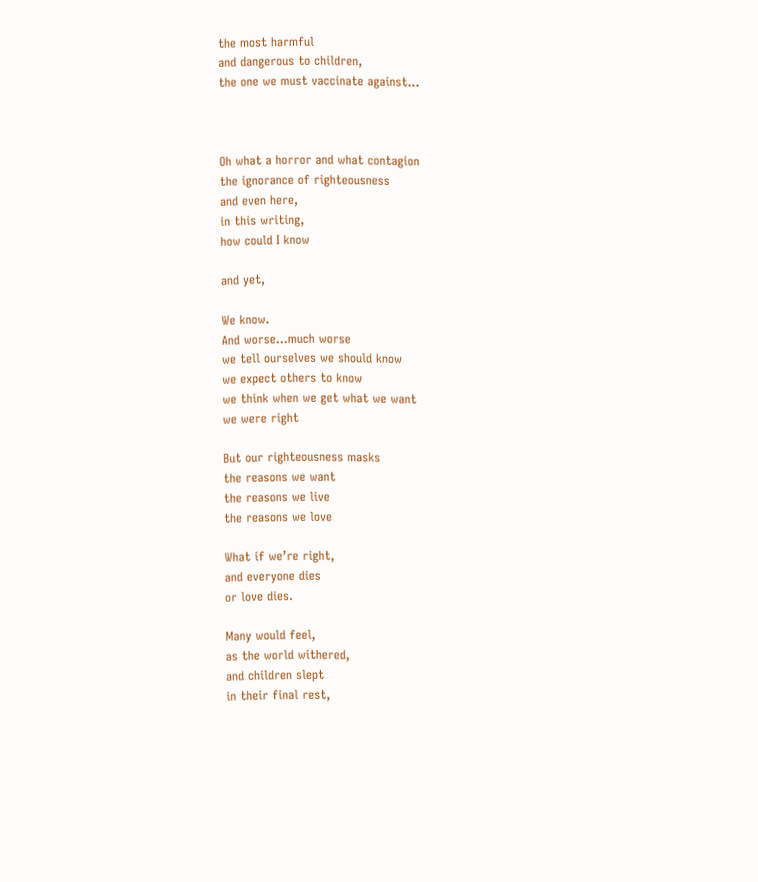the most harmful
and dangerous to children,
the one we must vaccinate against…



Oh what a horror and what contagion
the ignorance of righteousness
and even here,
in this writing,
how could I know

and yet,

We know.
And worse…much worse
we tell ourselves we should know
we expect others to know
we think when we get what we want
we were right

But our righteousness masks
the reasons we want
the reasons we live
the reasons we love

What if we’re right,
and everyone dies
or love dies.

Many would feel,
as the world withered,
and children slept
in their final rest,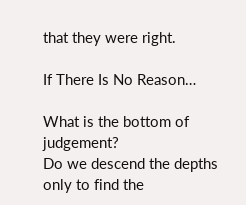that they were right.

If There Is No Reason…

What is the bottom of judgement?
Do we descend the depths
only to find the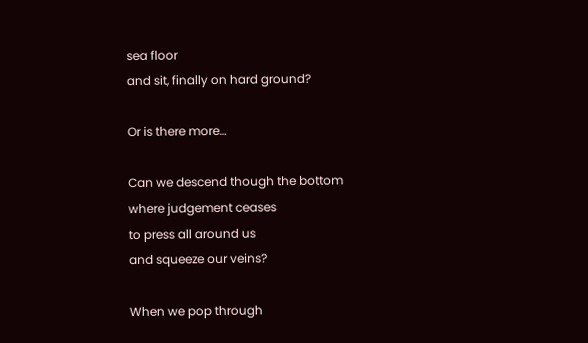sea floor
and sit, finally on hard ground?

Or is there more…

Can we descend though the bottom
where judgement ceases
to press all around us
and squeeze our veins?

When we pop through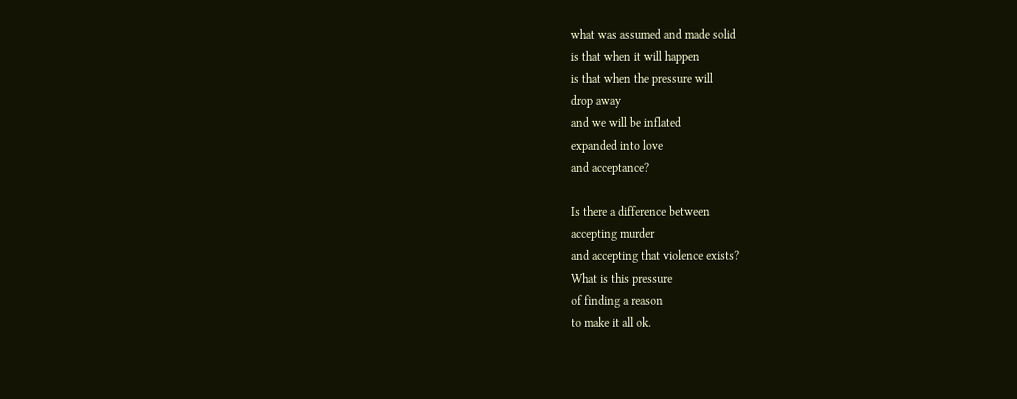what was assumed and made solid
is that when it will happen
is that when the pressure will
drop away
and we will be inflated
expanded into love
and acceptance?

Is there a difference between
accepting murder
and accepting that violence exists?
What is this pressure
of finding a reason
to make it all ok.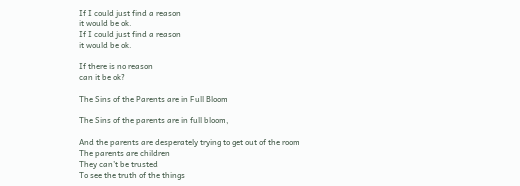If I could just find a reason
it would be ok.
If I could just find a reason
it would be ok.

If there is no reason
can it be ok?

The Sins of the Parents are in Full Bloom

The Sins of the parents are in full bloom,

And the parents are desperately trying to get out of the room
The parents are children
They can’t be trusted
To see the truth of the things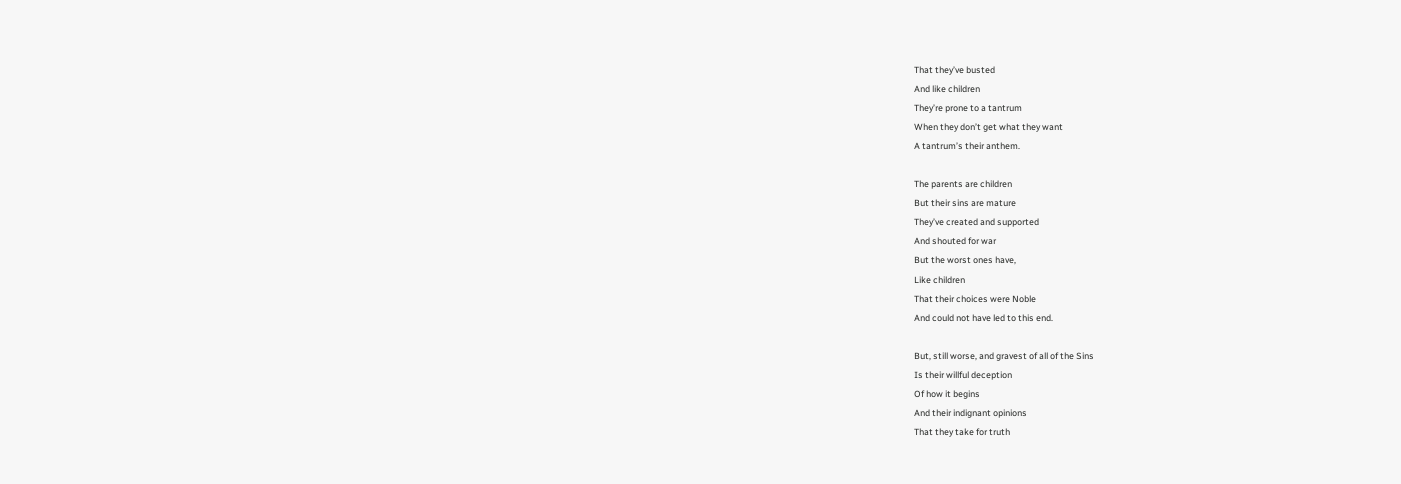That they’ve busted
And like children
They’re prone to a tantrum
When they don’t get what they want
A tantrum’s their anthem.

The parents are children
But their sins are mature
They’ve created and supported
And shouted for war
But the worst ones have,
Like children
That their choices were Noble
And could not have led to this end.

But, still worse, and gravest of all of the Sins
Is their willful deception
Of how it begins
And their indignant opinions
That they take for truth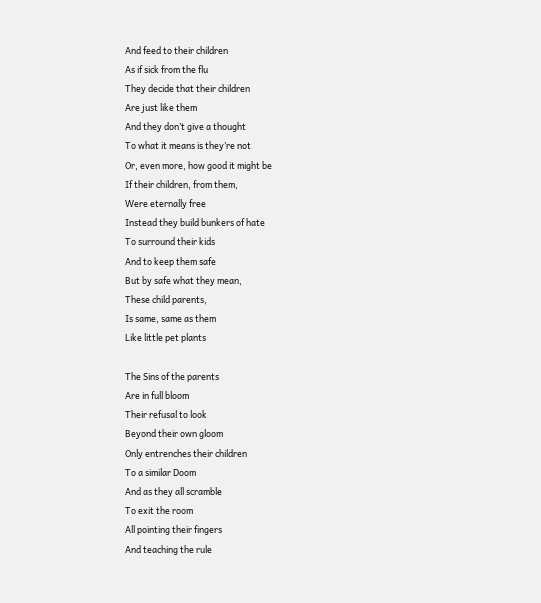And feed to their children
As if sick from the flu
They decide that their children
Are just like them
And they don’t give a thought
To what it means is they’re not
Or, even more, how good it might be
If their children, from them,
Were eternally free
Instead they build bunkers of hate
To surround their kids
And to keep them safe
But by safe what they mean,
These child parents,
Is same, same as them
Like little pet plants

The Sins of the parents
Are in full bloom
Their refusal to look
Beyond their own gloom
Only entrenches their children
To a similar Doom
And as they all scramble
To exit the room
All pointing their fingers
And teaching the rule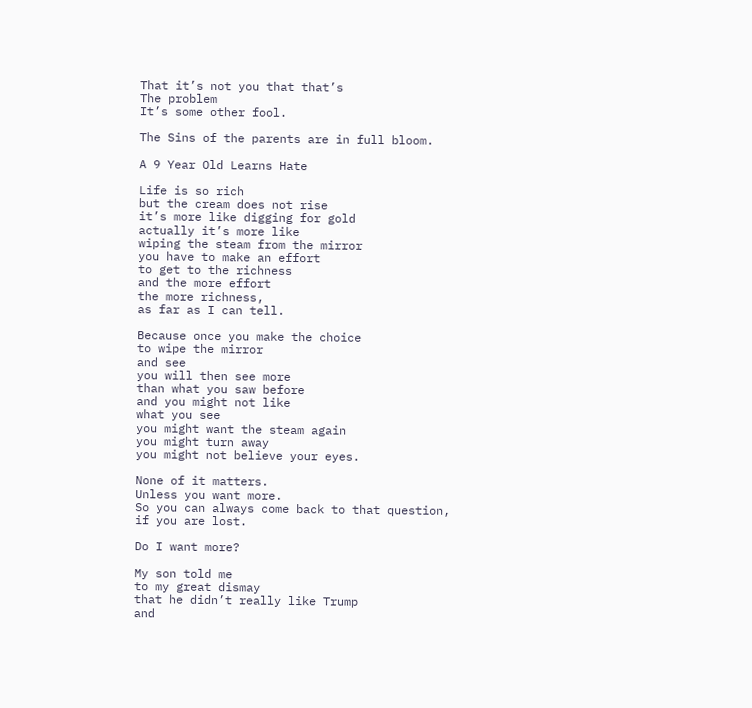That it’s not you that that’s
The problem
It’s some other fool.

The Sins of the parents are in full bloom.

A 9 Year Old Learns Hate

Life is so rich
but the cream does not rise
it’s more like digging for gold
actually it’s more like
wiping the steam from the mirror
you have to make an effort
to get to the richness
and the more effort
the more richness,
as far as I can tell.

Because once you make the choice
to wipe the mirror
and see
you will then see more
than what you saw before
and you might not like
what you see
you might want the steam again
you might turn away
you might not believe your eyes.

None of it matters.
Unless you want more.
So you can always come back to that question,
if you are lost.

Do I want more?

My son told me
to my great dismay
that he didn’t really like Trump
and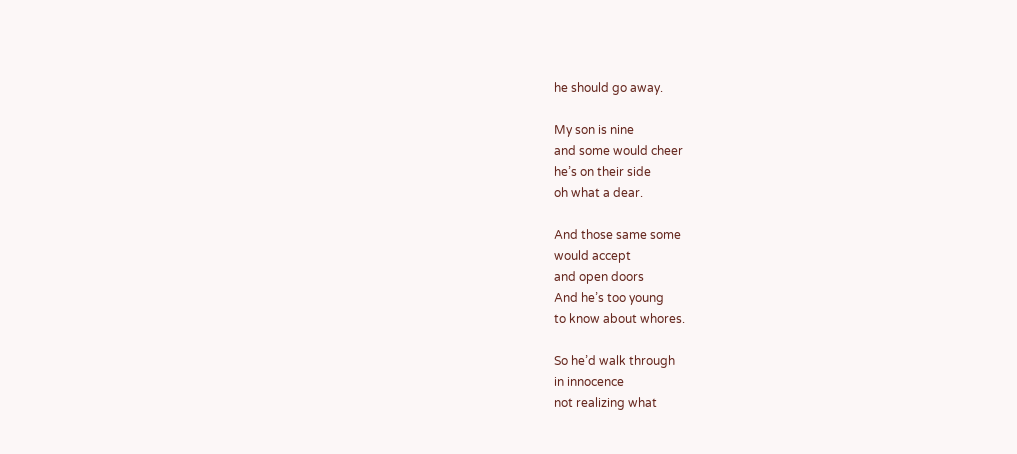he should go away.

My son is nine
and some would cheer
he’s on their side
oh what a dear.

And those same some
would accept
and open doors
And he’s too young
to know about whores.

So he’d walk through
in innocence
not realizing what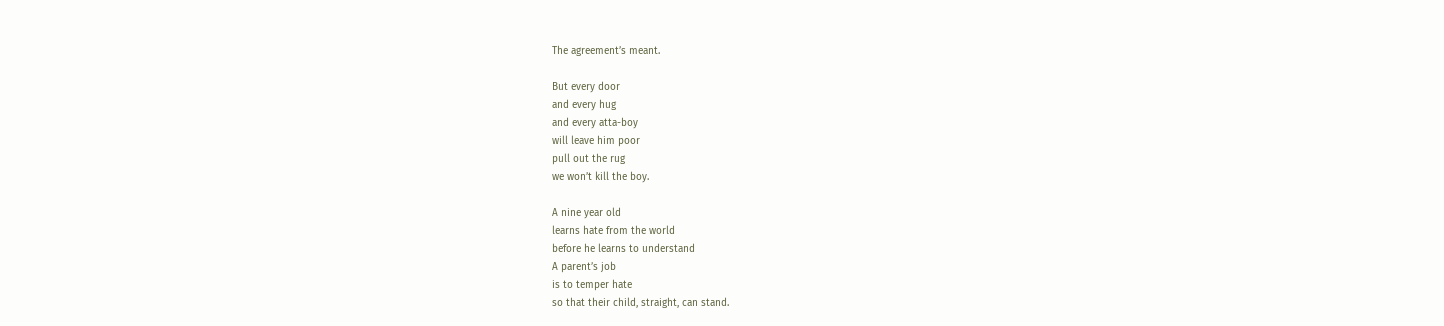The agreement’s meant.

But every door
and every hug
and every atta-boy
will leave him poor
pull out the rug
we won’t kill the boy.

A nine year old
learns hate from the world
before he learns to understand
A parent’s job
is to temper hate
so that their child, straight, can stand.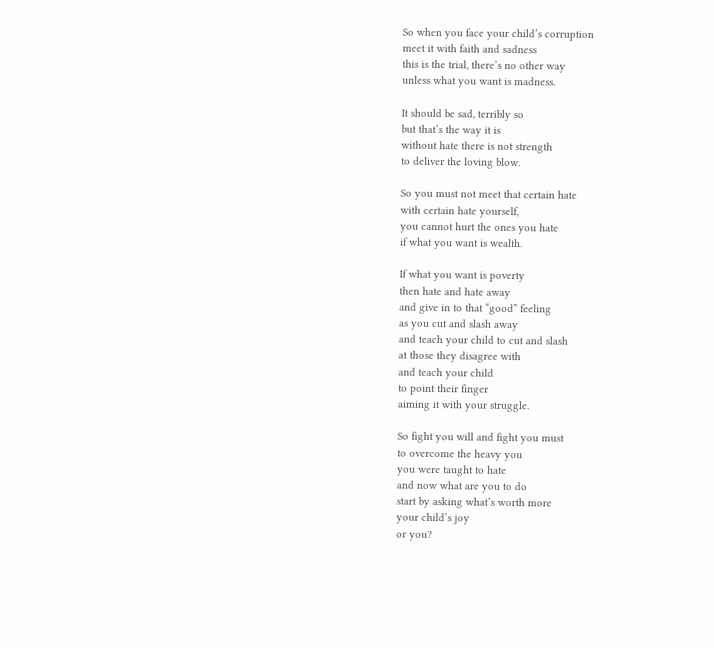So when you face your child’s corruption
meet it with faith and sadness
this is the trial, there’s no other way
unless what you want is madness.

It should be sad, terribly so
but that’s the way it is
without hate there is not strength
to deliver the loving blow.

So you must not meet that certain hate
with certain hate yourself,
you cannot hurt the ones you hate
if what you want is wealth.

If what you want is poverty
then hate and hate away
and give in to that “good” feeling
as you cut and slash away
and teach your child to cut and slash
at those they disagree with
and teach your child
to point their finger
aiming it with your struggle.

So fight you will and fight you must
to overcome the heavy you
you were taught to hate
and now what are you to do
start by asking what’s worth more
your child’s joy
or you?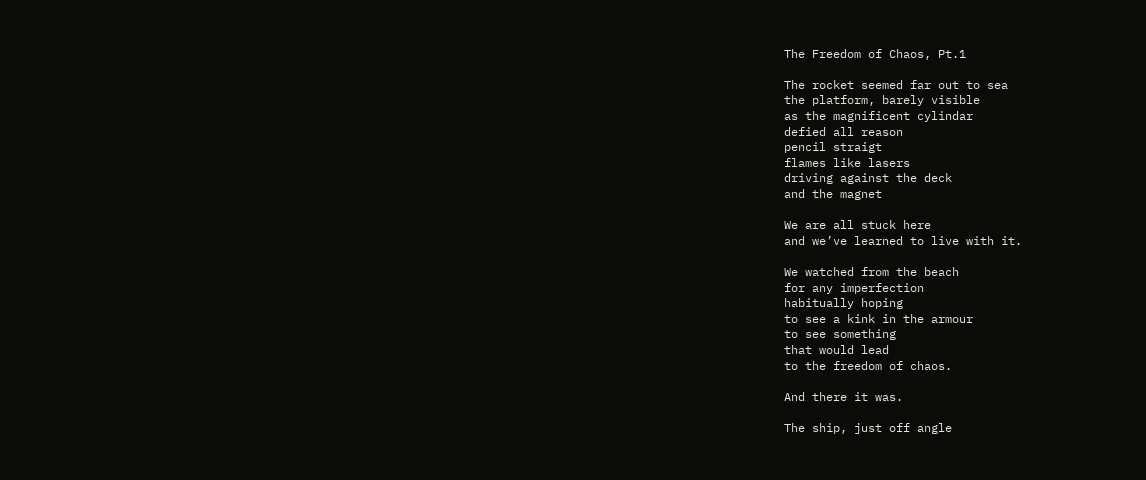The Freedom of Chaos, Pt.1

The rocket seemed far out to sea
the platform, barely visible
as the magnificent cylindar
defied all reason
pencil straigt
flames like lasers
driving against the deck
and the magnet

We are all stuck here
and we’ve learned to live with it.

We watched from the beach
for any imperfection
habitually hoping
to see a kink in the armour
to see something
that would lead
to the freedom of chaos.

And there it was.

The ship, just off angle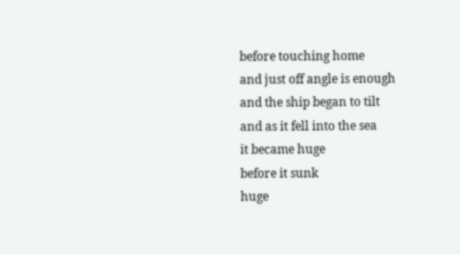before touching home
and just off angle is enough
and the ship began to tilt
and as it fell into the sea
it became huge
before it sunk
huge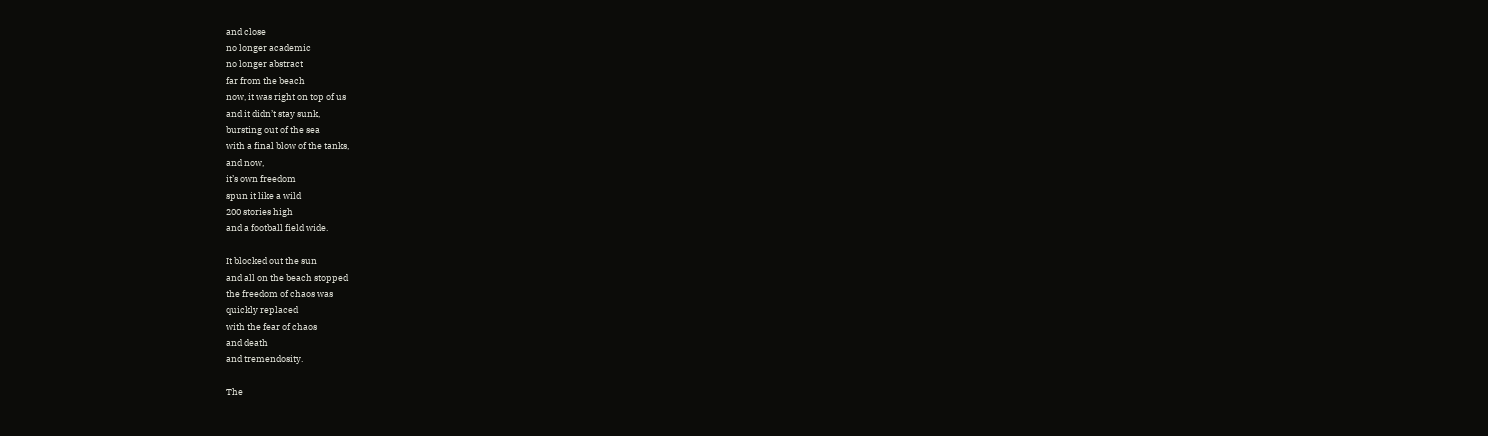and close
no longer academic
no longer abstract
far from the beach
now, it was right on top of us
and it didn’t stay sunk,
bursting out of the sea
with a final blow of the tanks,
and now,
it’s own freedom
spun it like a wild
200 stories high
and a football field wide.

It blocked out the sun
and all on the beach stopped
the freedom of chaos was
quickly replaced
with the fear of chaos
and death
and tremendosity.

The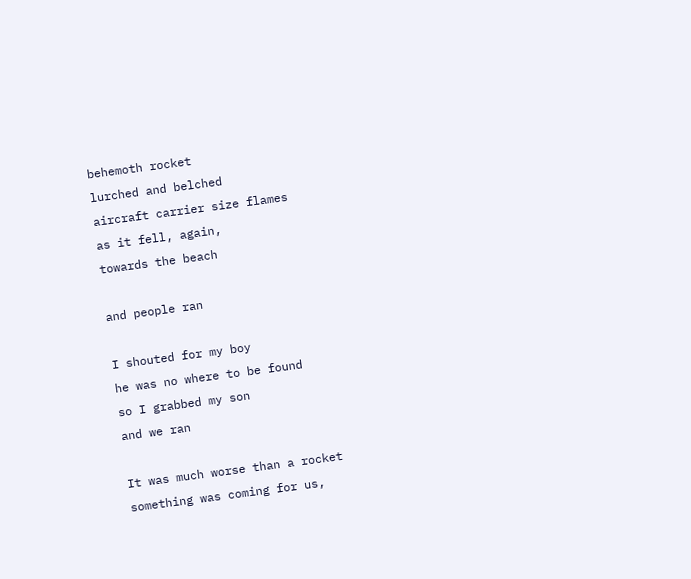behemoth rocket
lurched and belched
aircraft carrier size flames
as it fell, again,
towards the beach

and people ran

I shouted for my boy
he was no where to be found
so I grabbed my son
and we ran

It was much worse than a rocket
something was coming for us,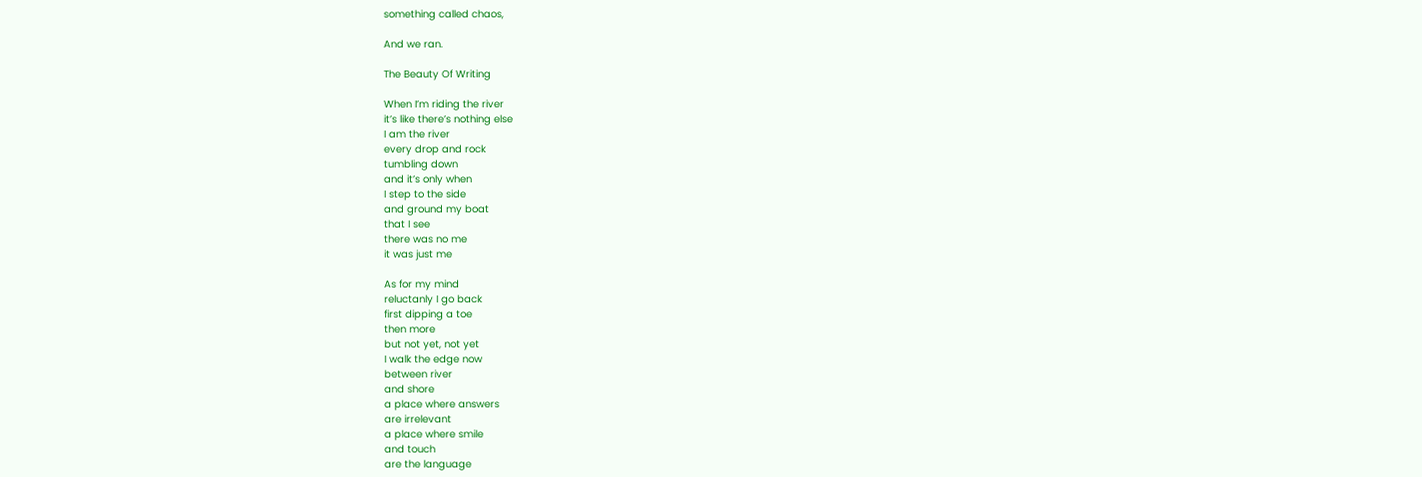something called chaos,

And we ran.

The Beauty Of Writing

When I’m riding the river
it’s like there’s nothing else
I am the river
every drop and rock
tumbling down
and it’s only when
I step to the side
and ground my boat
that I see
there was no me
it was just me

As for my mind
reluctanly I go back
first dipping a toe
then more
but not yet, not yet
I walk the edge now
between river
and shore
a place where answers
are irrelevant
a place where smile
and touch
are the language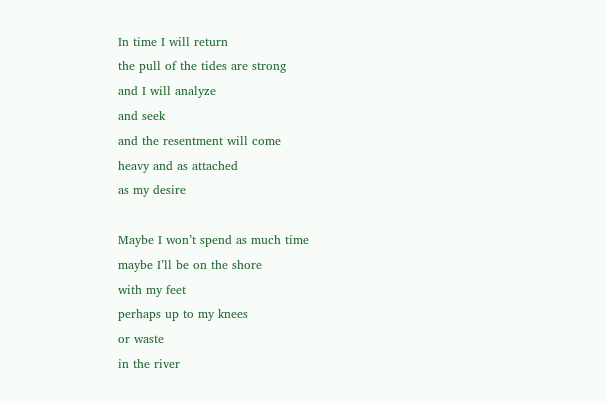In time I will return
the pull of the tides are strong
and I will analyze
and seek
and the resentment will come
heavy and as attached
as my desire

Maybe I won’t spend as much time
maybe I’ll be on the shore
with my feet
perhaps up to my knees
or waste
in the river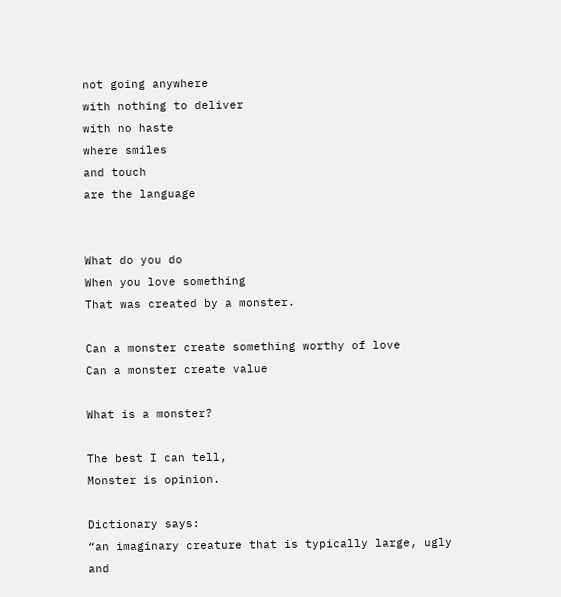not going anywhere
with nothing to deliver
with no haste
where smiles
and touch
are the language


What do you do
When you love something
That was created by a monster.

Can a monster create something worthy of love
Can a monster create value

What is a monster?

The best I can tell,
Monster is opinion.

Dictionary says:
“an imaginary creature that is typically large, ugly and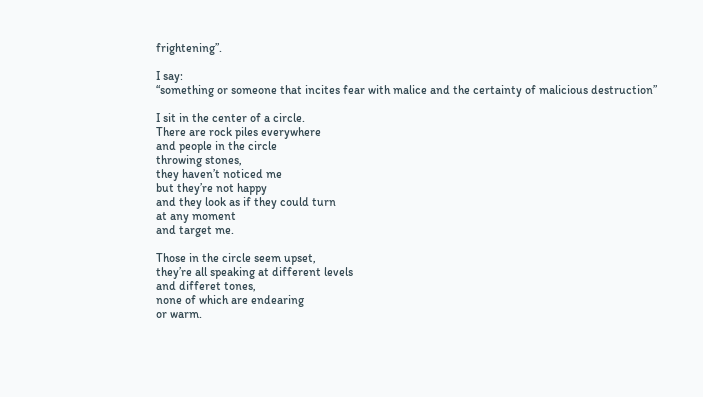frightening”.

I say:
“something or someone that incites fear with malice and the certainty of malicious destruction”

I sit in the center of a circle.
There are rock piles everywhere
and people in the circle
throwing stones,
they haven’t noticed me
but they’re not happy
and they look as if they could turn
at any moment
and target me.

Those in the circle seem upset,
they’re all speaking at different levels
and differet tones,
none of which are endearing
or warm.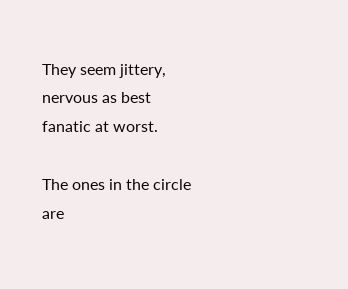They seem jittery, nervous as best
fanatic at worst.

The ones in the circle are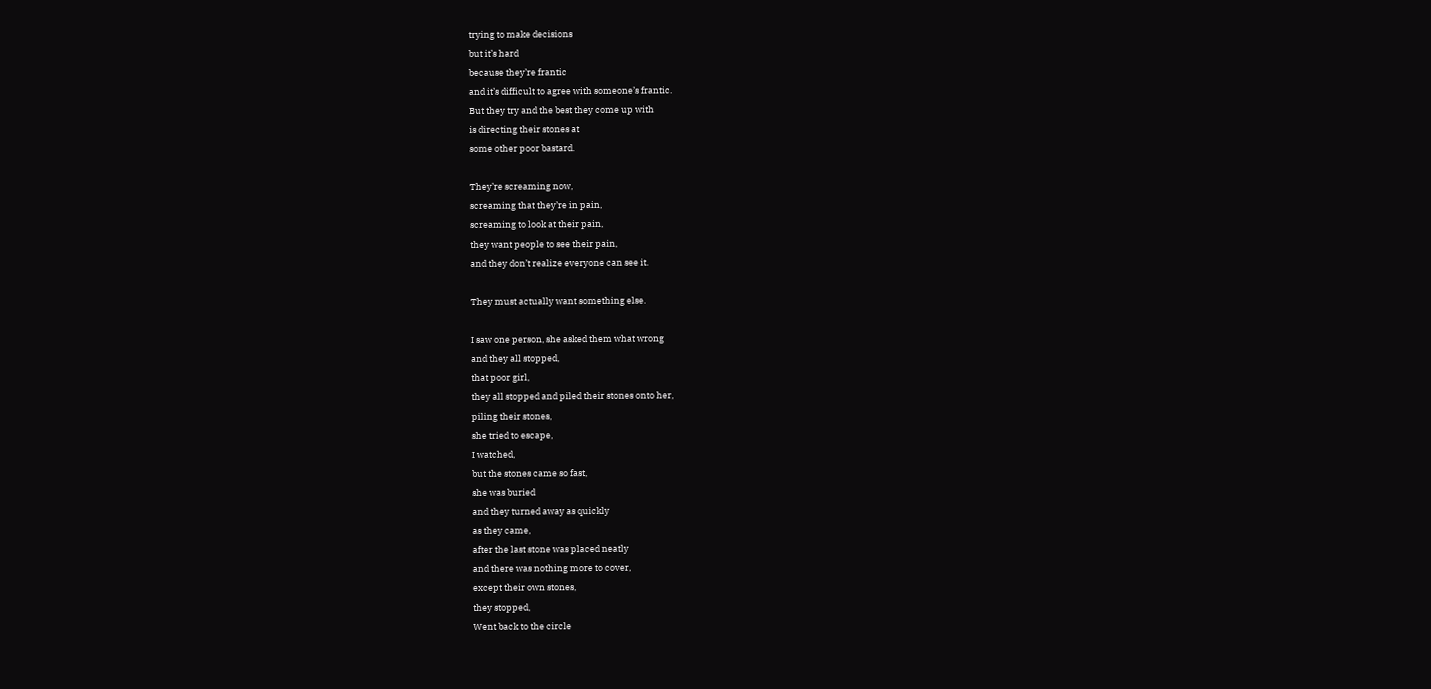trying to make decisions
but it’s hard
because they’re frantic
and it’s difficult to agree with someone’s frantic.
But they try and the best they come up with
is directing their stones at
some other poor bastard.

They’re screaming now,
screaming that they’re in pain,
screaming to look at their pain,
they want people to see their pain,
and they don’t realize everyone can see it.

They must actually want something else.

I saw one person, she asked them what wrong
and they all stopped,
that poor girl,
they all stopped and piled their stones onto her,
piling their stones,
she tried to escape,
I watched,
but the stones came so fast,
she was buried
and they turned away as quickly
as they came,
after the last stone was placed neatly
and there was nothing more to cover,
except their own stones,
they stopped,
Went back to the circle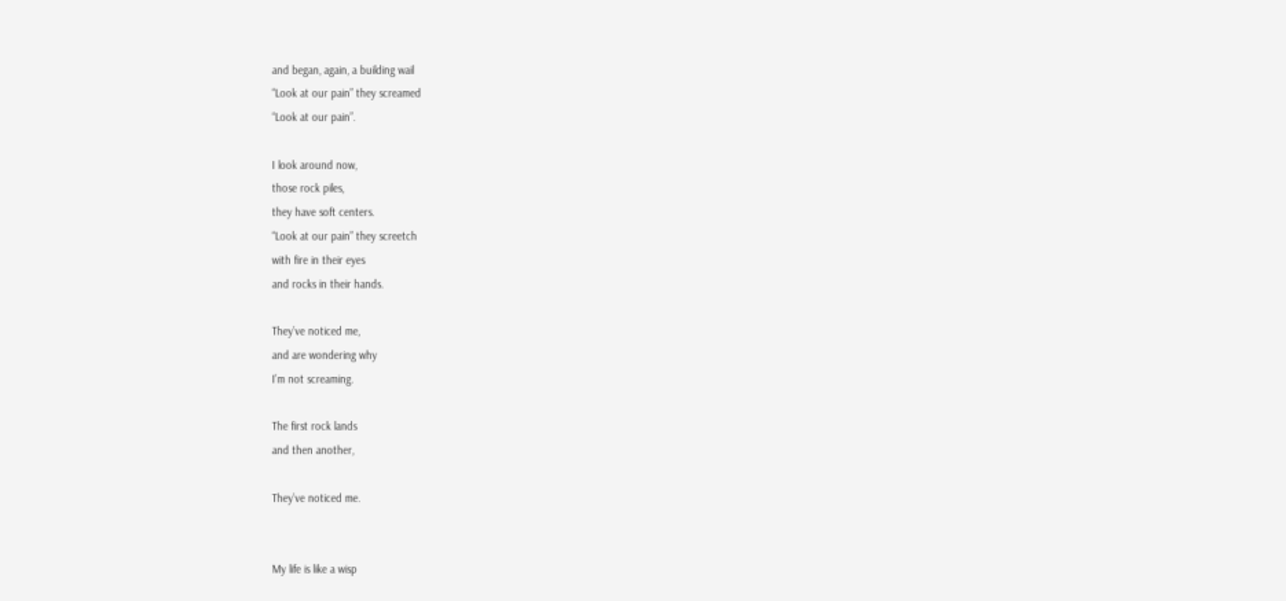and began, again, a building wail
“Look at our pain” they screamed
“Look at our pain”.

I look around now,
those rock piles,
they have soft centers.
“Look at our pain” they screetch
with fire in their eyes
and rocks in their hands.

They’ve noticed me,
and are wondering why
I’m not screaming.

The first rock lands
and then another,

They’ve noticed me.


My life is like a wisp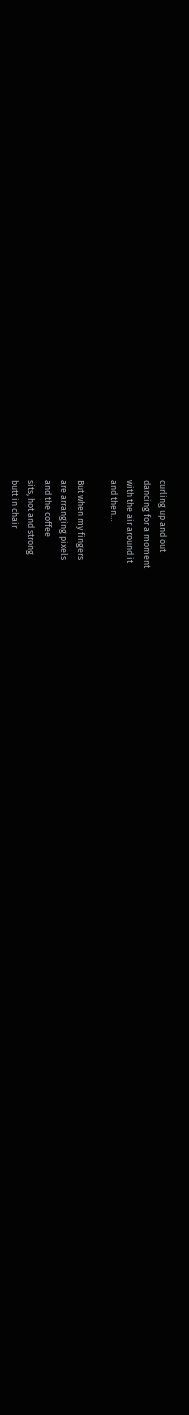curling up and out
dancing for a moment
with the air around it
and then…

But when my fingers
are arranging pixels
and the coffee
sits, hot and strong
butt in chair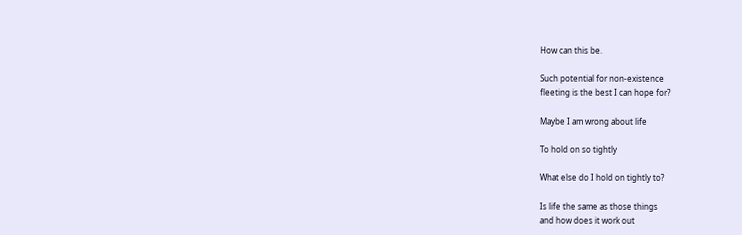How can this be.

Such potential for non-existence
fleeting is the best I can hope for?

Maybe I am wrong about life

To hold on so tightly

What else do I hold on tightly to?

Is life the same as those things
and how does it work out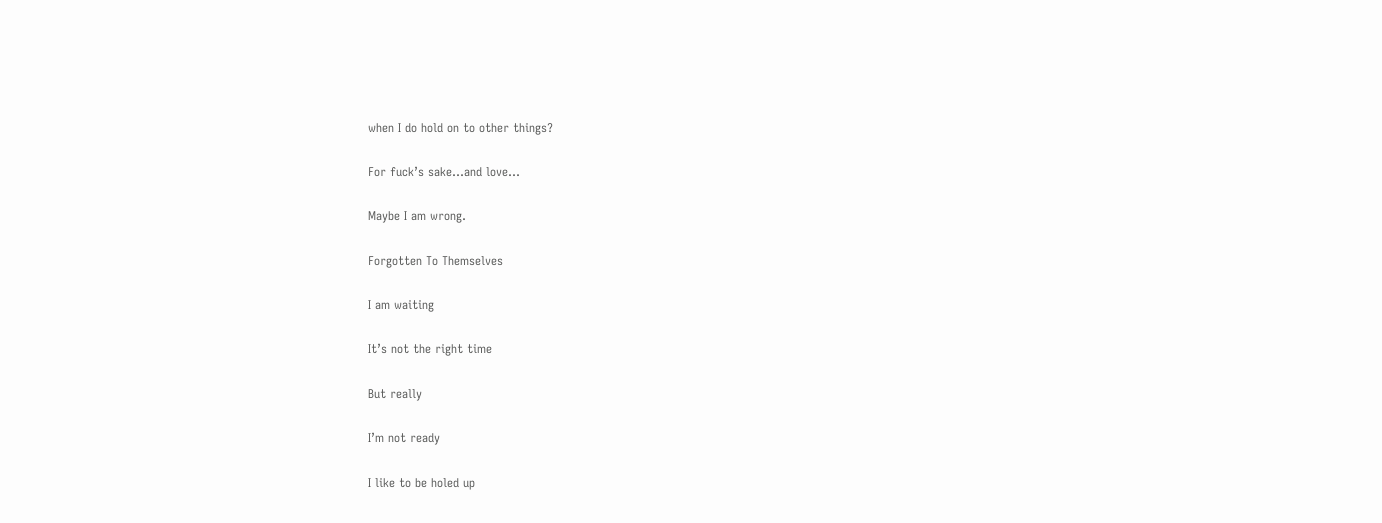when I do hold on to other things?

For fuck’s sake…and love…

Maybe I am wrong.

Forgotten To Themselves

I am waiting

It’s not the right time

But really

I’m not ready

I like to be holed up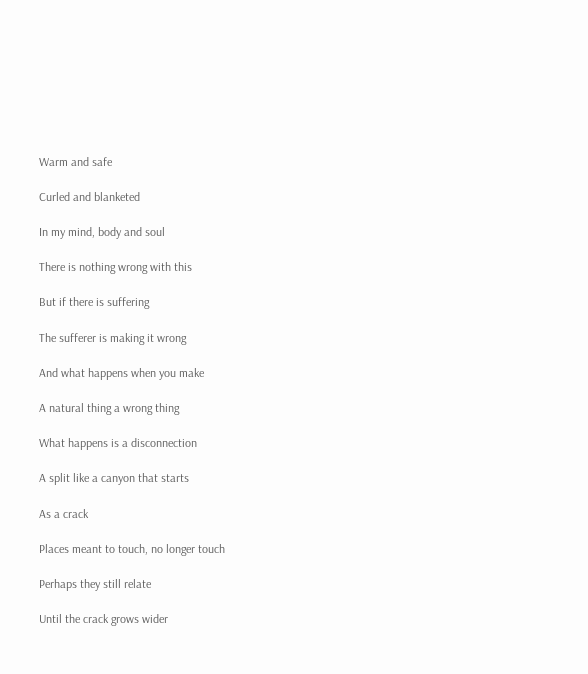Warm and safe

Curled and blanketed

In my mind, body and soul

There is nothing wrong with this

But if there is suffering

The sufferer is making it wrong

And what happens when you make

A natural thing a wrong thing

What happens is a disconnection

A split like a canyon that starts

As a crack

Places meant to touch, no longer touch

Perhaps they still relate

Until the crack grows wider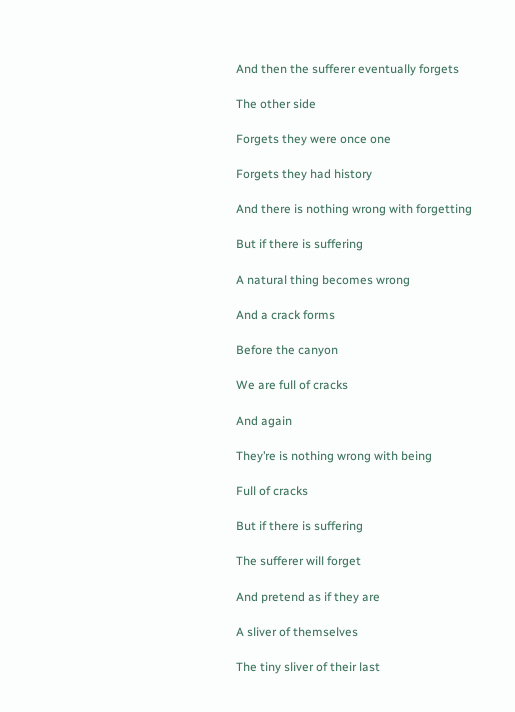And then the sufferer eventually forgets

The other side

Forgets they were once one

Forgets they had history

And there is nothing wrong with forgetting

But if there is suffering

A natural thing becomes wrong

And a crack forms

Before the canyon

We are full of cracks

And again

They’re is nothing wrong with being

Full of cracks

But if there is suffering

The sufferer will forget

And pretend as if they are

A sliver of themselves

The tiny sliver of their last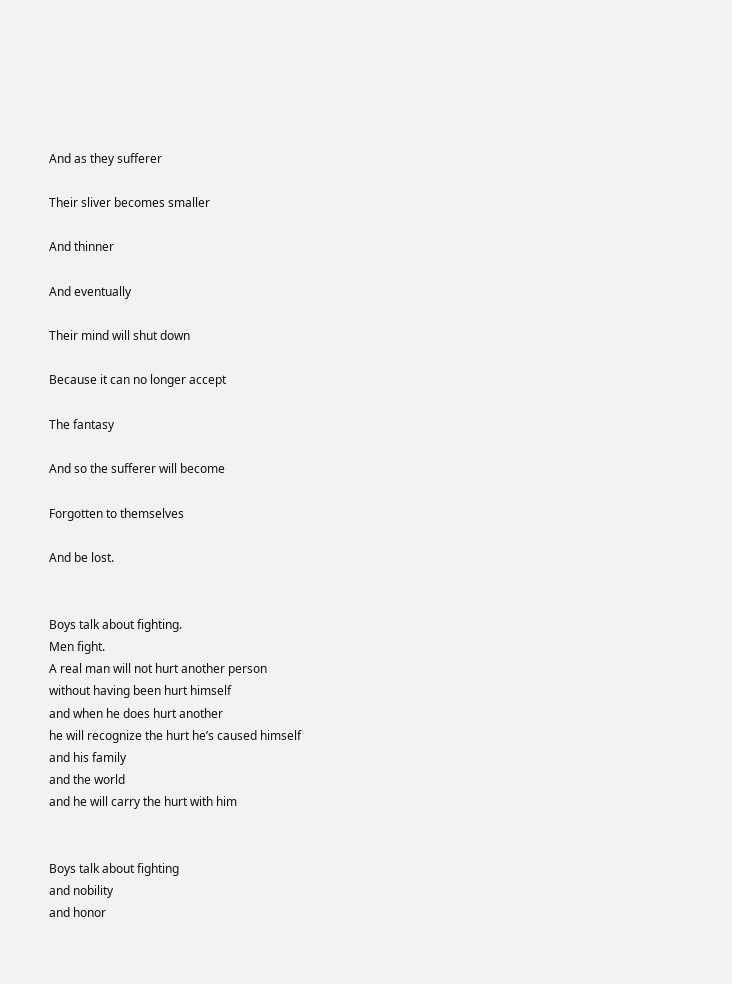And as they sufferer

Their sliver becomes smaller

And thinner

And eventually

Their mind will shut down

Because it can no longer accept

The fantasy

And so the sufferer will become

Forgotten to themselves

And be lost.


Boys talk about fighting.
Men fight.
A real man will not hurt another person
without having been hurt himself
and when he does hurt another
he will recognize the hurt he’s caused himself
and his family
and the world
and he will carry the hurt with him


Boys talk about fighting
and nobility
and honor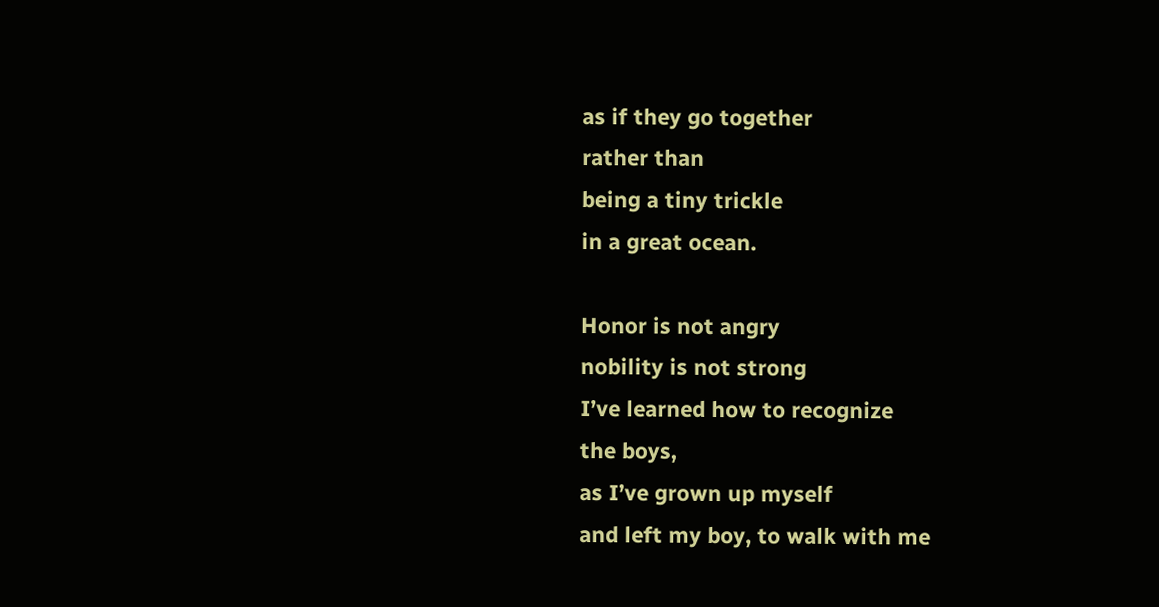as if they go together
rather than
being a tiny trickle
in a great ocean.

Honor is not angry
nobility is not strong
I’ve learned how to recognize
the boys,
as I’ve grown up myself
and left my boy, to walk with me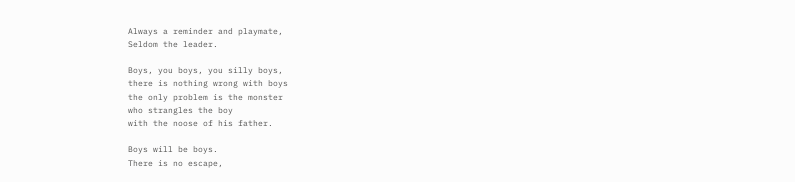Always a reminder and playmate,
Seldom the leader.

Boys, you boys, you silly boys,
there is nothing wrong with boys
the only problem is the monster
who strangles the boy
with the noose of his father.

Boys will be boys.
There is no escape,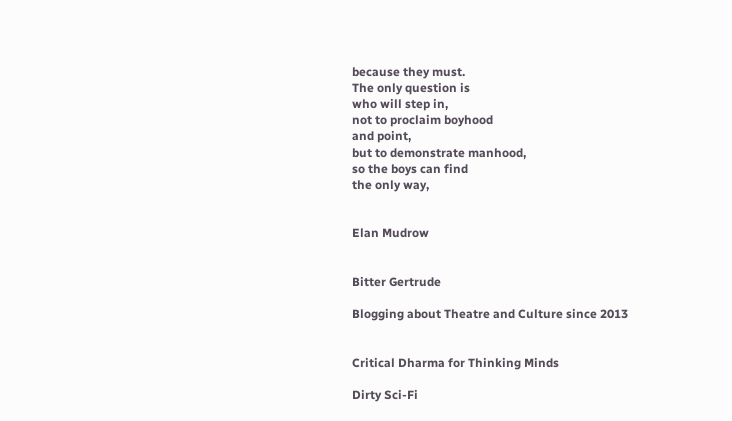because they must.
The only question is
who will step in,
not to proclaim boyhood
and point,
but to demonstrate manhood,
so the boys can find
the only way,


Elan Mudrow


Bitter Gertrude

Blogging about Theatre and Culture since 2013


Critical Dharma for Thinking Minds

Dirty Sci-Fi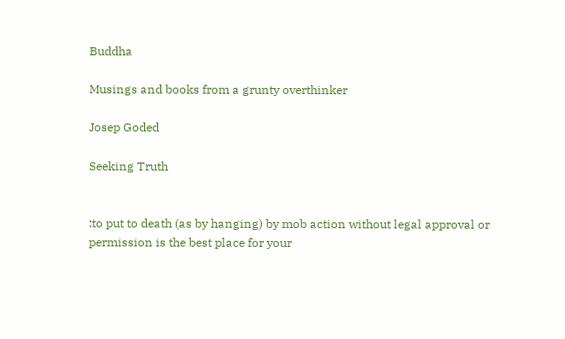Buddha

Musings and books from a grunty overthinker

Josep Goded

Seeking Truth


:to put to death (as by hanging) by mob action without legal approval or permission is the best place for your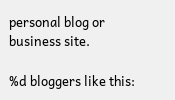personal blog or business site.

%d bloggers like this: